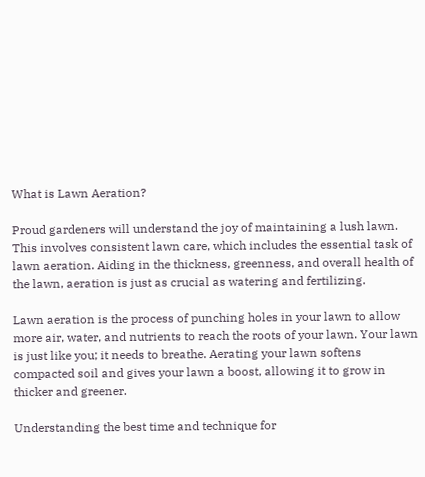What is Lawn Aeration?

Proud gardeners will understand the joy of maintaining a lush lawn. This involves consistent lawn care, which includes the essential task of lawn aeration. Aiding in the thickness, greenness, and overall health of the lawn, aeration is just as crucial as watering and fertilizing.

Lawn aeration is the process of punching holes in your lawn to allow more air, water, and nutrients to reach the roots of your lawn. Your lawn is just like you; it needs to breathe. Aerating your lawn softens compacted soil and gives your lawn a boost, allowing it to grow in thicker and greener.

Understanding the best time and technique for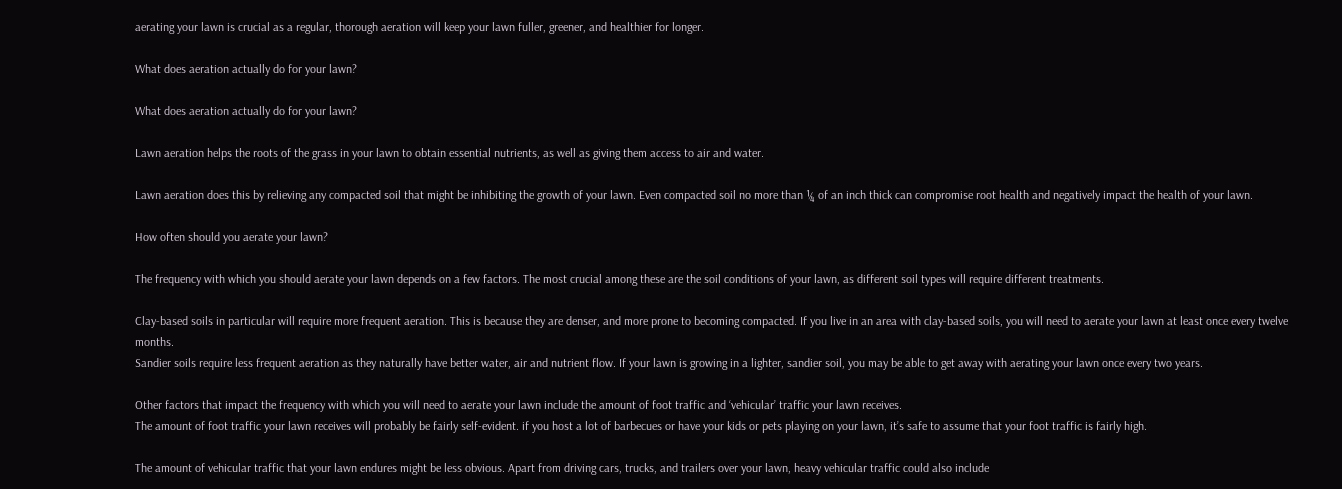aerating your lawn is crucial as a regular, thorough aeration will keep your lawn fuller, greener, and healthier for longer.

What does aeration actually do for your lawn?

What does aeration actually do for your lawn?

Lawn aeration helps the roots of the grass in your lawn to obtain essential nutrients, as well as giving them access to air and water.

Lawn aeration does this by relieving any compacted soil that might be inhibiting the growth of your lawn. Even compacted soil no more than ¼ of an inch thick can compromise root health and negatively impact the health of your lawn.

How often should you aerate your lawn?

The frequency with which you should aerate your lawn depends on a few factors. The most crucial among these are the soil conditions of your lawn, as different soil types will require different treatments.

Clay-based soils in particular will require more frequent aeration. This is because they are denser, and more prone to becoming compacted. If you live in an area with clay-based soils, you will need to aerate your lawn at least once every twelve months.
Sandier soils require less frequent aeration as they naturally have better water, air and nutrient flow. If your lawn is growing in a lighter, sandier soil, you may be able to get away with aerating your lawn once every two years.

Other factors that impact the frequency with which you will need to aerate your lawn include the amount of foot traffic and ‘vehicular’ traffic your lawn receives.
The amount of foot traffic your lawn receives will probably be fairly self-evident. if you host a lot of barbecues or have your kids or pets playing on your lawn, it’s safe to assume that your foot traffic is fairly high.

The amount of vehicular traffic that your lawn endures might be less obvious. Apart from driving cars, trucks, and trailers over your lawn, heavy vehicular traffic could also include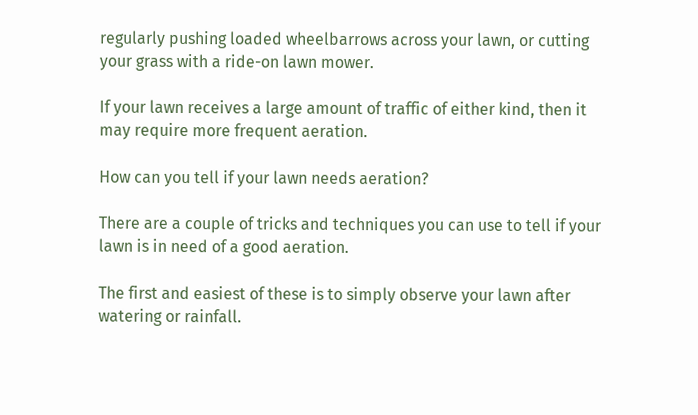regularly pushing loaded wheelbarrows across your lawn, or cutting your grass with a ride-on lawn mower.

If your lawn receives a large amount of traffic of either kind, then it may require more frequent aeration.

How can you tell if your lawn needs aeration?

There are a couple of tricks and techniques you can use to tell if your lawn is in need of a good aeration.

The first and easiest of these is to simply observe your lawn after watering or rainfall.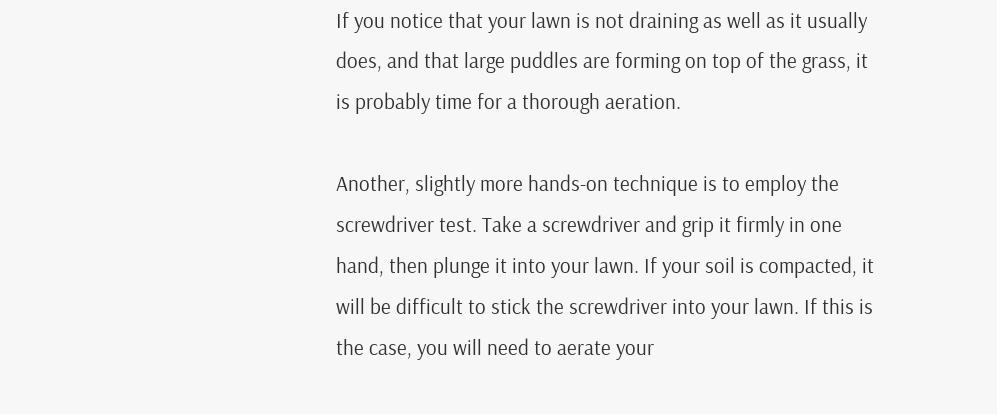If you notice that your lawn is not draining as well as it usually does, and that large puddles are forming on top of the grass, it is probably time for a thorough aeration.

Another, slightly more hands-on technique is to employ the screwdriver test. Take a screwdriver and grip it firmly in one hand, then plunge it into your lawn. If your soil is compacted, it will be difficult to stick the screwdriver into your lawn. If this is the case, you will need to aerate your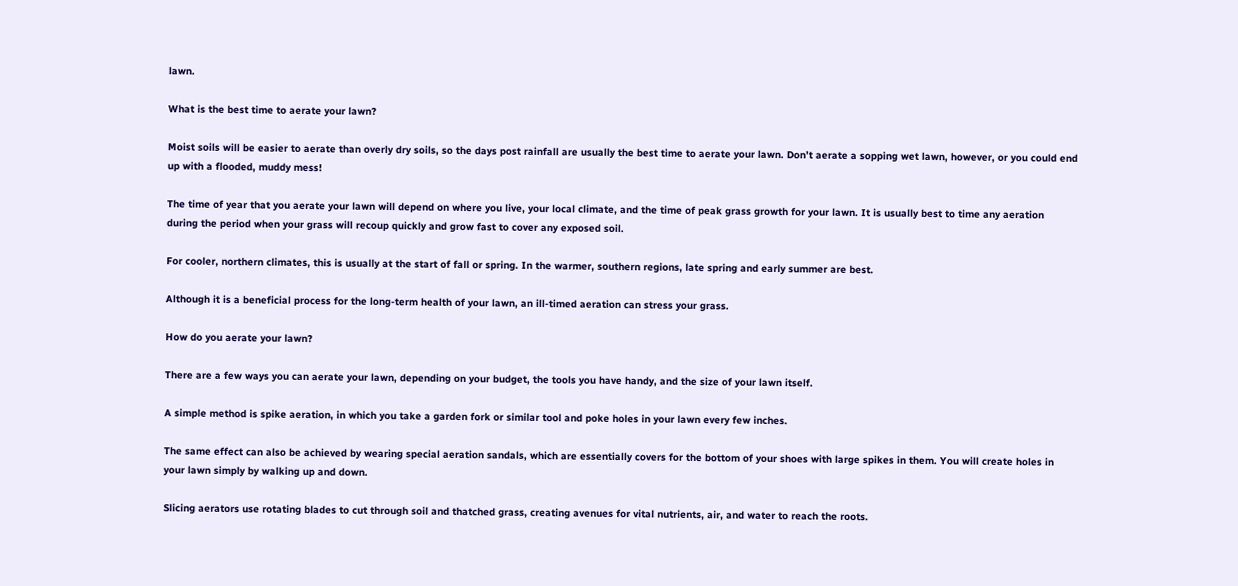lawn.

What is the best time to aerate your lawn?

Moist soils will be easier to aerate than overly dry soils, so the days post rainfall are usually the best time to aerate your lawn. Don’t aerate a sopping wet lawn, however, or you could end up with a flooded, muddy mess!

The time of year that you aerate your lawn will depend on where you live, your local climate, and the time of peak grass growth for your lawn. It is usually best to time any aeration during the period when your grass will recoup quickly and grow fast to cover any exposed soil.

For cooler, northern climates, this is usually at the start of fall or spring. In the warmer, southern regions, late spring and early summer are best.

Although it is a beneficial process for the long-term health of your lawn, an ill-timed aeration can stress your grass.

How do you aerate your lawn?

There are a few ways you can aerate your lawn, depending on your budget, the tools you have handy, and the size of your lawn itself.

A simple method is spike aeration, in which you take a garden fork or similar tool and poke holes in your lawn every few inches.

The same effect can also be achieved by wearing special aeration sandals, which are essentially covers for the bottom of your shoes with large spikes in them. You will create holes in your lawn simply by walking up and down.

Slicing aerators use rotating blades to cut through soil and thatched grass, creating avenues for vital nutrients, air, and water to reach the roots.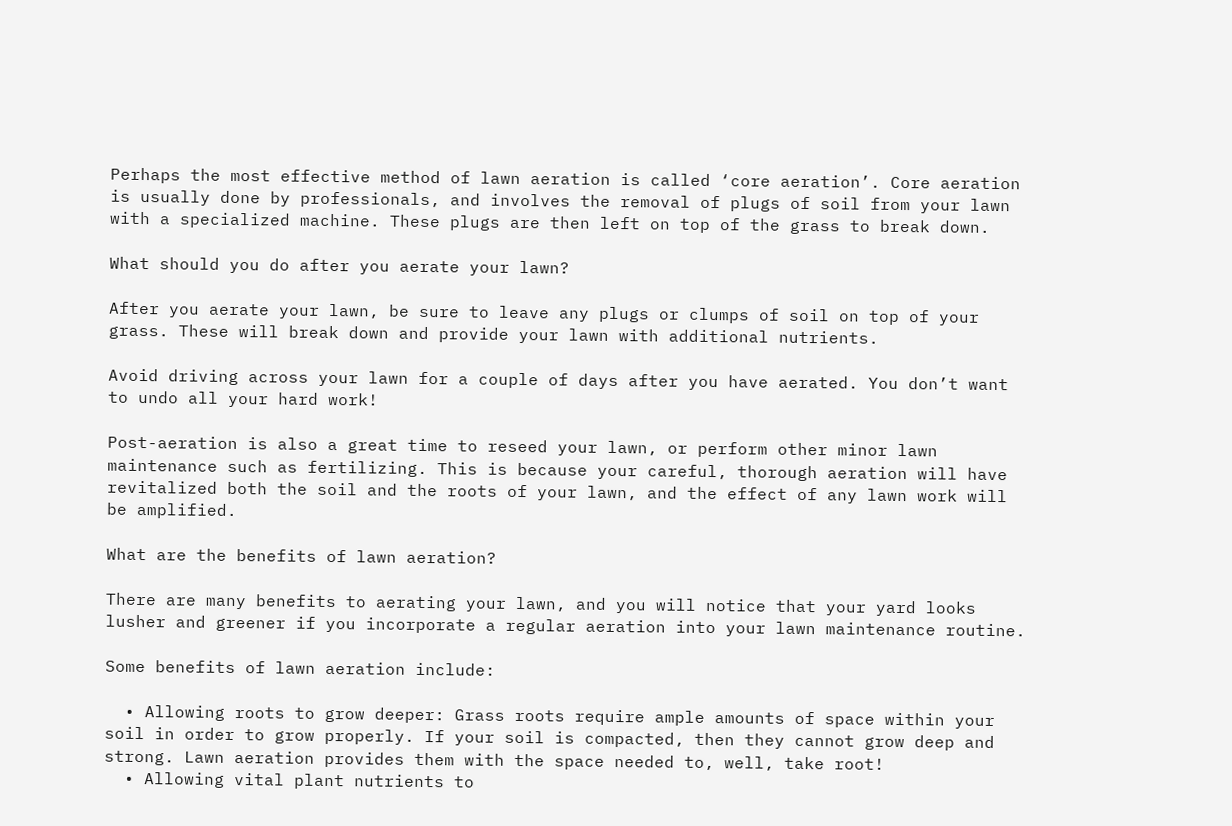Perhaps the most effective method of lawn aeration is called ‘core aeration’. Core aeration is usually done by professionals, and involves the removal of plugs of soil from your lawn with a specialized machine. These plugs are then left on top of the grass to break down.

What should you do after you aerate your lawn?

After you aerate your lawn, be sure to leave any plugs or clumps of soil on top of your grass. These will break down and provide your lawn with additional nutrients.

Avoid driving across your lawn for a couple of days after you have aerated. You don’t want to undo all your hard work!

Post-aeration is also a great time to reseed your lawn, or perform other minor lawn maintenance such as fertilizing. This is because your careful, thorough aeration will have revitalized both the soil and the roots of your lawn, and the effect of any lawn work will be amplified.

What are the benefits of lawn aeration?

There are many benefits to aerating your lawn, and you will notice that your yard looks lusher and greener if you incorporate a regular aeration into your lawn maintenance routine.

Some benefits of lawn aeration include:

  • Allowing roots to grow deeper: Grass roots require ample amounts of space within your soil in order to grow properly. If your soil is compacted, then they cannot grow deep and strong. Lawn aeration provides them with the space needed to, well, take root!
  • Allowing vital plant nutrients to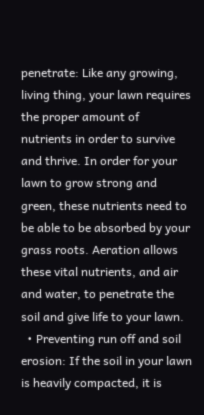penetrate: Like any growing, living thing, your lawn requires the proper amount of nutrients in order to survive and thrive. In order for your lawn to grow strong and green, these nutrients need to be able to be absorbed by your grass roots. Aeration allows these vital nutrients, and air and water, to penetrate the soil and give life to your lawn.
  • Preventing run off and soil erosion: If the soil in your lawn is heavily compacted, it is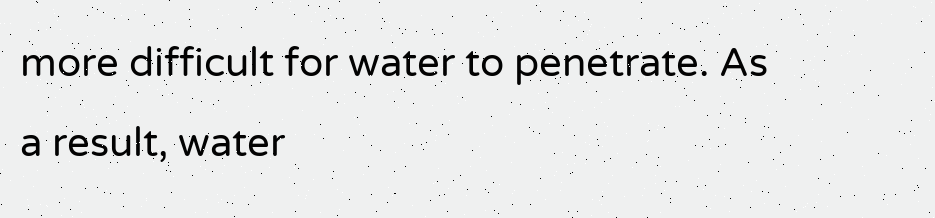more difficult for water to penetrate. As a result, water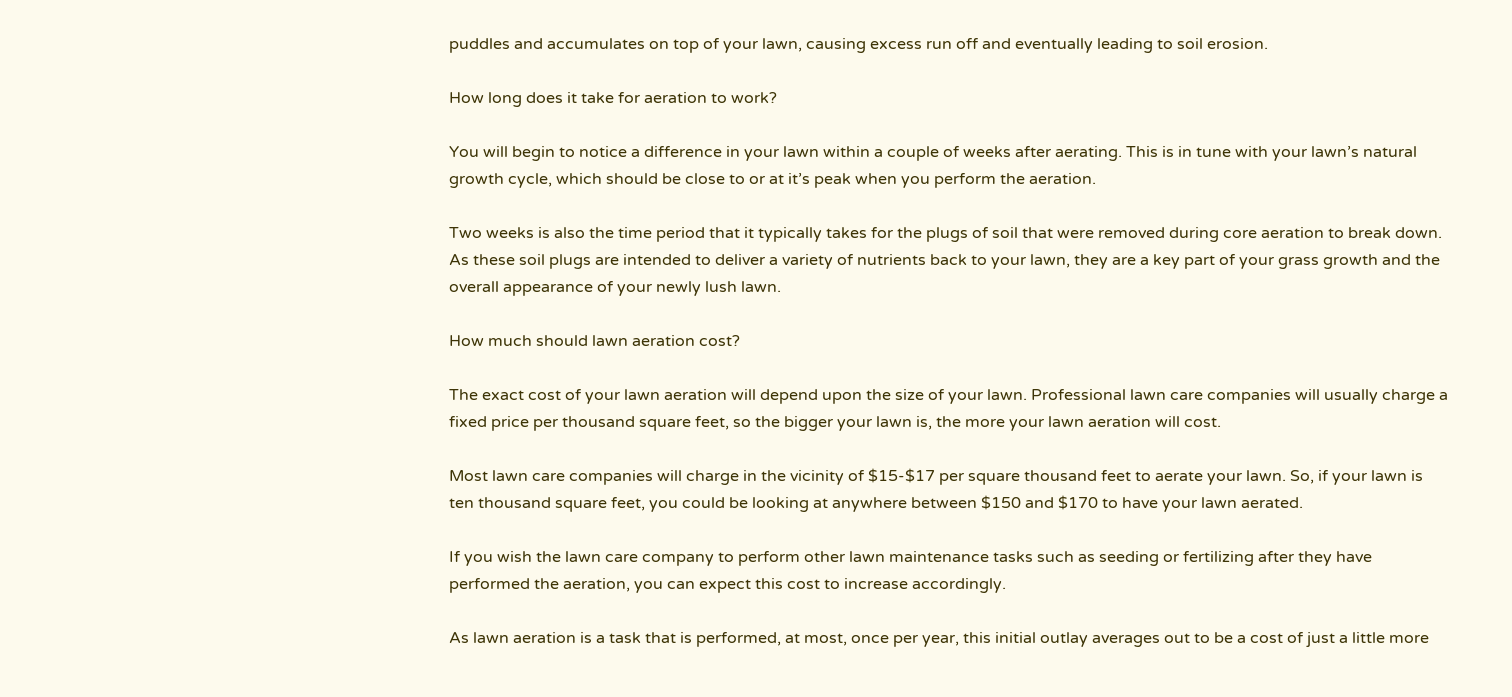puddles and accumulates on top of your lawn, causing excess run off and eventually leading to soil erosion.

How long does it take for aeration to work?

You will begin to notice a difference in your lawn within a couple of weeks after aerating. This is in tune with your lawn’s natural growth cycle, which should be close to or at it’s peak when you perform the aeration.

Two weeks is also the time period that it typically takes for the plugs of soil that were removed during core aeration to break down. As these soil plugs are intended to deliver a variety of nutrients back to your lawn, they are a key part of your grass growth and the overall appearance of your newly lush lawn.

How much should lawn aeration cost?

The exact cost of your lawn aeration will depend upon the size of your lawn. Professional lawn care companies will usually charge a fixed price per thousand square feet, so the bigger your lawn is, the more your lawn aeration will cost.

Most lawn care companies will charge in the vicinity of $15-$17 per square thousand feet to aerate your lawn. So, if your lawn is ten thousand square feet, you could be looking at anywhere between $150 and $170 to have your lawn aerated.

If you wish the lawn care company to perform other lawn maintenance tasks such as seeding or fertilizing after they have performed the aeration, you can expect this cost to increase accordingly.

As lawn aeration is a task that is performed, at most, once per year, this initial outlay averages out to be a cost of just a little more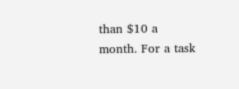than $10 a month. For a task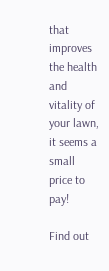that improves the health and vitality of your lawn, it seems a small price to pay!

Find out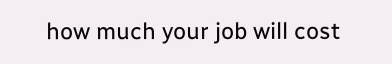how much your job will cost